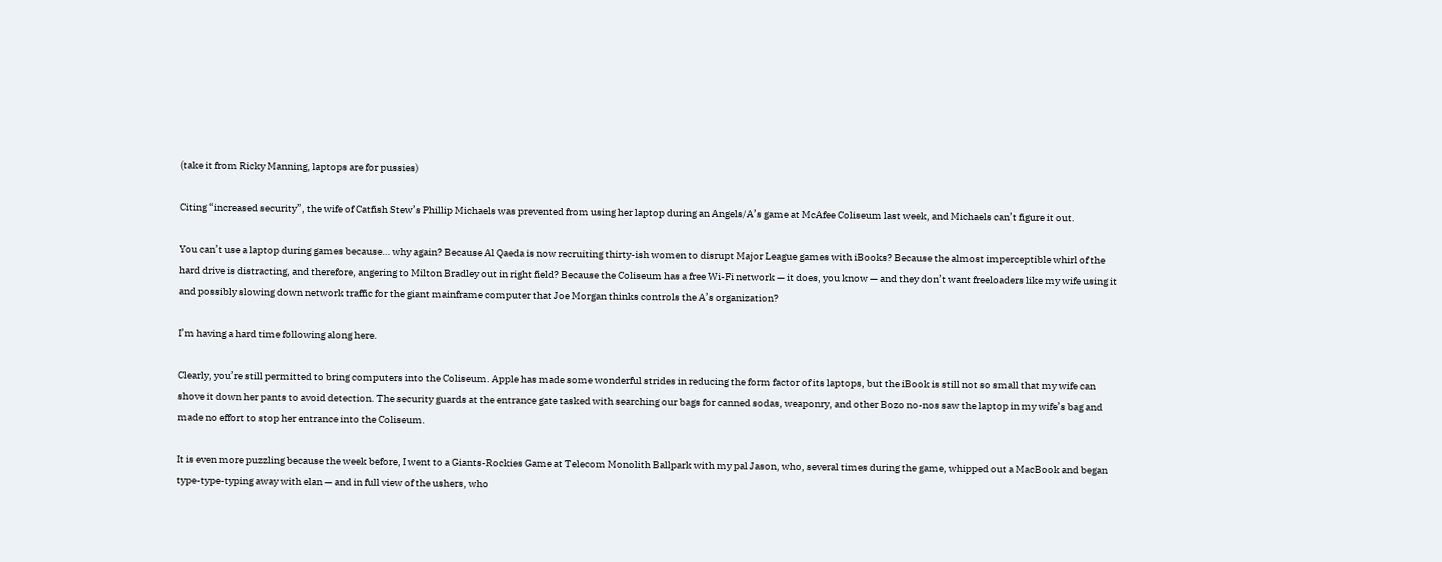(take it from Ricky Manning, laptops are for pussies)

Citing “increased security”, the wife of Catfish Stew’s Phillip Michaels was prevented from using her laptop during an Angels/A’s game at McAfee Coliseum last week, and Michaels can’t figure it out.

You can’t use a laptop during games because… why again? Because Al Qaeda is now recruiting thirty-ish women to disrupt Major League games with iBooks? Because the almost imperceptible whirl of the hard drive is distracting, and therefore, angering to Milton Bradley out in right field? Because the Coliseum has a free Wi-Fi network — it does, you know — and they don’t want freeloaders like my wife using it and possibly slowing down network traffic for the giant mainframe computer that Joe Morgan thinks controls the A’s organization?

I’m having a hard time following along here.

Clearly, you’re still permitted to bring computers into the Coliseum. Apple has made some wonderful strides in reducing the form factor of its laptops, but the iBook is still not so small that my wife can shove it down her pants to avoid detection. The security guards at the entrance gate tasked with searching our bags for canned sodas, weaponry, and other Bozo no-nos saw the laptop in my wife’s bag and made no effort to stop her entrance into the Coliseum.

It is even more puzzling because the week before, I went to a Giants-Rockies Game at Telecom Monolith Ballpark with my pal Jason, who, several times during the game, whipped out a MacBook and began type-type-typing away with elan — and in full view of the ushers, who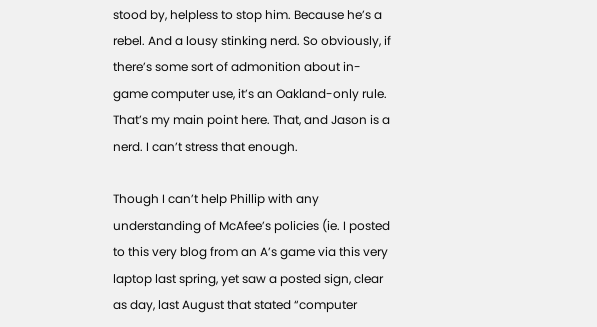stood by, helpless to stop him. Because he’s a rebel. And a lousy stinking nerd. So obviously, if there’s some sort of admonition about in-game computer use, it’s an Oakland-only rule. That’s my main point here. That, and Jason is a nerd. I can’t stress that enough.

Though I can’t help Phillip with any understanding of McAfee’s policies (ie. I posted to this very blog from an A’s game via this very laptop last spring, yet saw a posted sign, clear as day, last August that stated “computer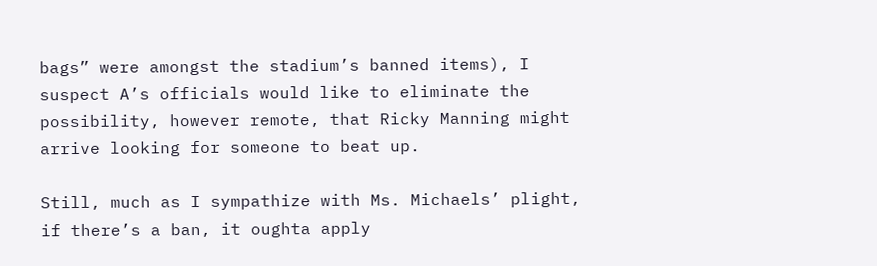bags” were amongst the stadium’s banned items), I suspect A’s officials would like to eliminate the possibility, however remote, that Ricky Manning might arrive looking for someone to beat up.

Still, much as I sympathize with Ms. Michaels’ plight, if there’s a ban, it oughta apply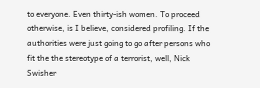to everyone. Even thirty-ish women. To proceed otherwise, is I believe, considered profiling. If the authorities were just going to go after persons who fit the the stereotype of a terrorist, well, Nick Swisher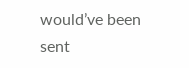would’ve been sent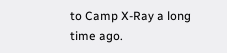to Camp X-Ray a long time ago.